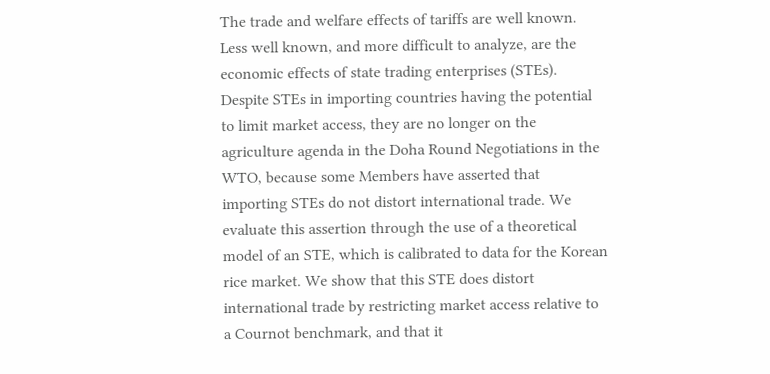The trade and welfare effects of tariffs are well known. Less well known, and more difficult to analyze, are the economic effects of state trading enterprises (STEs). Despite STEs in importing countries having the potential to limit market access, they are no longer on the agriculture agenda in the Doha Round Negotiations in the WTO, because some Members have asserted that importing STEs do not distort international trade. We evaluate this assertion through the use of a theoretical model of an STE, which is calibrated to data for the Korean rice market. We show that this STE does distort international trade by restricting market access relative to a Cournot benchmark, and that it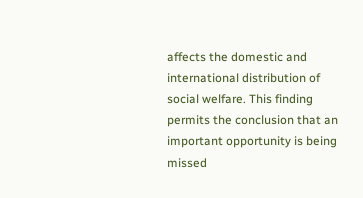affects the domestic and international distribution of social welfare. This finding permits the conclusion that an important opportunity is being missed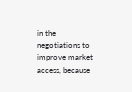in the negotiations to improve market access, because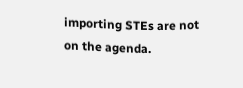importing STEs are not on the agenda.